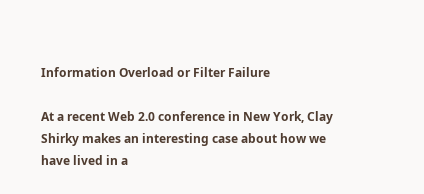Information Overload or Filter Failure

At a recent Web 2.0 conference in New York, Clay Shirky makes an interesting case about how we have lived in a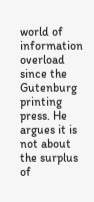world of information overload since the Gutenburg printing press. He argues it is not about the surplus of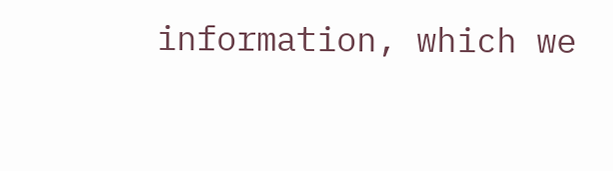information, which we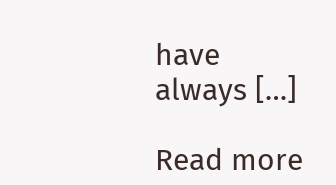have always […]

Read more